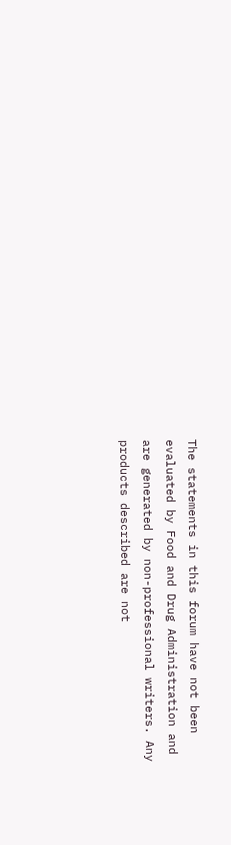The statements in this forum have not been evaluated by Food and Drug Administration and are generated by non-professional writers. Any products described are not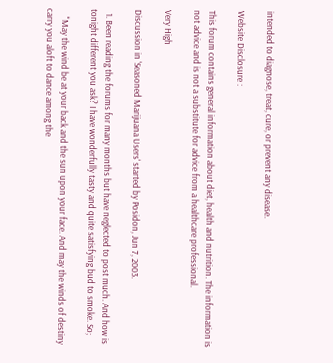intended to diagnose, treat, cure, or prevent any disease.

Website Disclosure :

This forum contains general information about diet, health and nutrition. The information is not advice and is not a substitute for advice from a healthcare professional.

Very High

Discussion in 'Seasoned Marijuana Users' started by Posidon, Jun 7, 2003.

  1. Been reading the forums for many months but have neglected to post much. And how is tonight different you ask? I have wonderfully tasty and quite satisfying bud to smoke. So;

    "May the wind be at your back and the sun upon your face. And may the winds of destiny carry you aloft to dance among the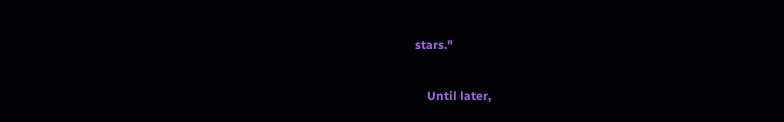stars."

    Until later,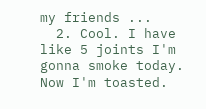my friends ...
  2. Cool. I have like 5 joints I'm gonna smoke today. Now I'm toasted.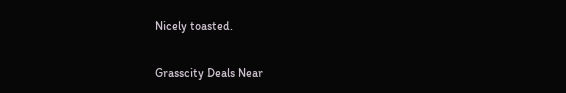Nicely toasted.

Grasscity Deals Near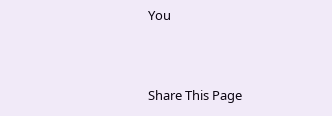You


Share This Page